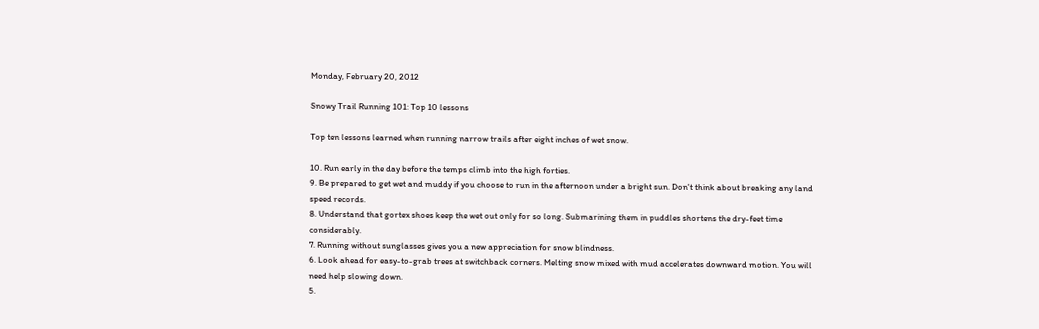Monday, February 20, 2012

Snowy Trail Running 101: Top 10 lessons

Top ten lessons learned when running narrow trails after eight inches of wet snow.

10. Run early in the day before the temps climb into the high forties.
9. Be prepared to get wet and muddy if you choose to run in the afternoon under a bright sun. Don't think about breaking any land speed records.
8. Understand that gortex shoes keep the wet out only for so long. Submarining them in puddles shortens the dry-feet time considerably.
7. Running without sunglasses gives you a new appreciation for snow blindness.
6. Look ahead for easy-to-grab trees at switchback corners. Melting snow mixed with mud accelerates downward motion. You will need help slowing down.
5.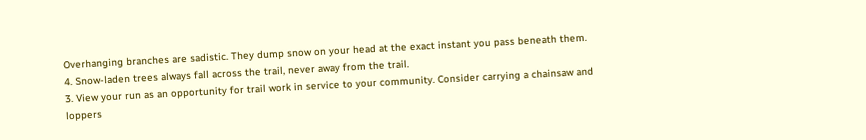Overhanging branches are sadistic. They dump snow on your head at the exact instant you pass beneath them.
4. Snow-laden trees always fall across the trail, never away from the trail.
3. View your run as an opportunity for trail work in service to your community. Consider carrying a chainsaw and loppers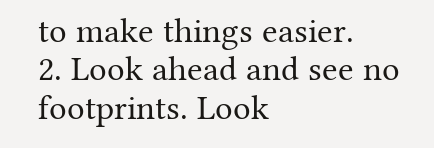to make things easier.
2. Look ahead and see no footprints. Look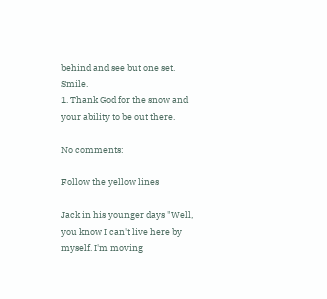behind and see but one set. Smile.
1. Thank God for the snow and your ability to be out there.

No comments:

Follow the yellow lines

Jack in his younger days "Well, you know I can't live here by myself. I'm moving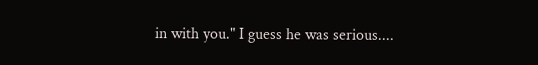in with you." I guess he was serious....